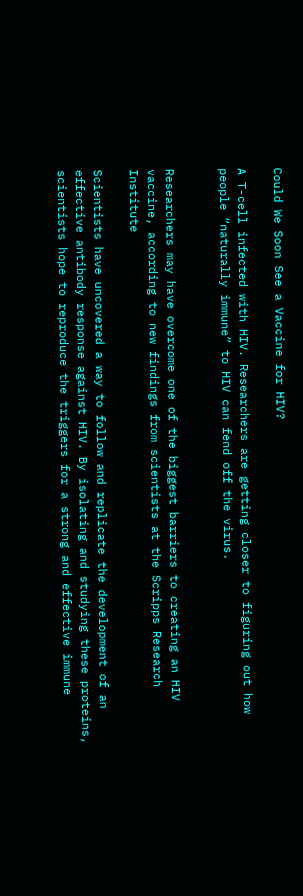Could We Soon See a Vaccine for HIV?

A T-cell infected with HIV. Researchers are getting closer to figuring out how people “naturally immune” to HIV can fend off the virus.


Researchers may have overcome one of the biggest barriers to creating an HIV vaccine, according to new findings from scientists at the Scripps Research Institute

Scientists have uncovered a way to follow and replicate the development of an effective antibody response against HIV. By isolating and studying these proteins, scientists hope to reproduce the triggers for a strong and effective immune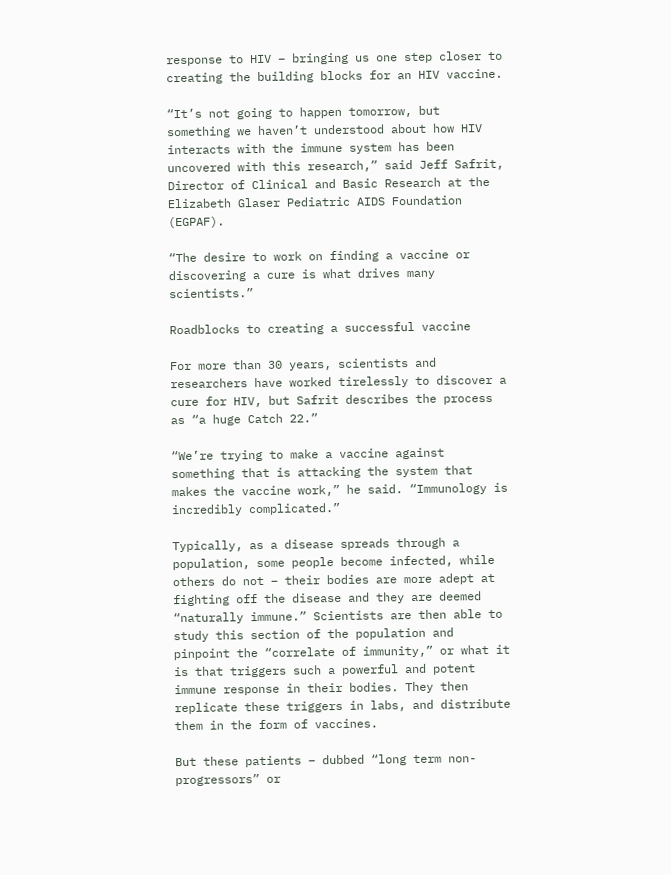response to HIV – bringing us one step closer to creating the building blocks for an HIV vaccine.

“It’s not going to happen tomorrow, but something we haven’t understood about how HIV interacts with the immune system has been uncovered with this research,” said Jeff Safrit, Director of Clinical and Basic Research at the Elizabeth Glaser Pediatric AIDS Foundation (EGPAF).

“The desire to work on finding a vaccine or discovering a cure is what drives many scientists.”

Roadblocks to creating a successful vaccine

For more than 30 years, scientists and researchers have worked tirelessly to discover a cure for HIV, but Safrit describes the process as “a huge Catch 22.”

“We’re trying to make a vaccine against something that is attacking the system that makes the vaccine work,” he said. “Immunology is incredibly complicated.”

Typically, as a disease spreads through a population, some people become infected, while others do not – their bodies are more adept at fighting off the disease and they are deemed “naturally immune.” Scientists are then able to study this section of the population and pinpoint the “correlate of immunity,” or what it is that triggers such a powerful and potent immune response in their bodies. They then replicate these triggers in labs, and distribute them in the form of vaccines.

But these patients – dubbed “long term non-progressors” or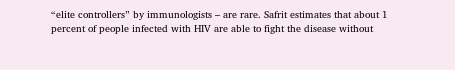“elite controllers” by immunologists – are rare. Safrit estimates that about 1 percent of people infected with HIV are able to fight the disease without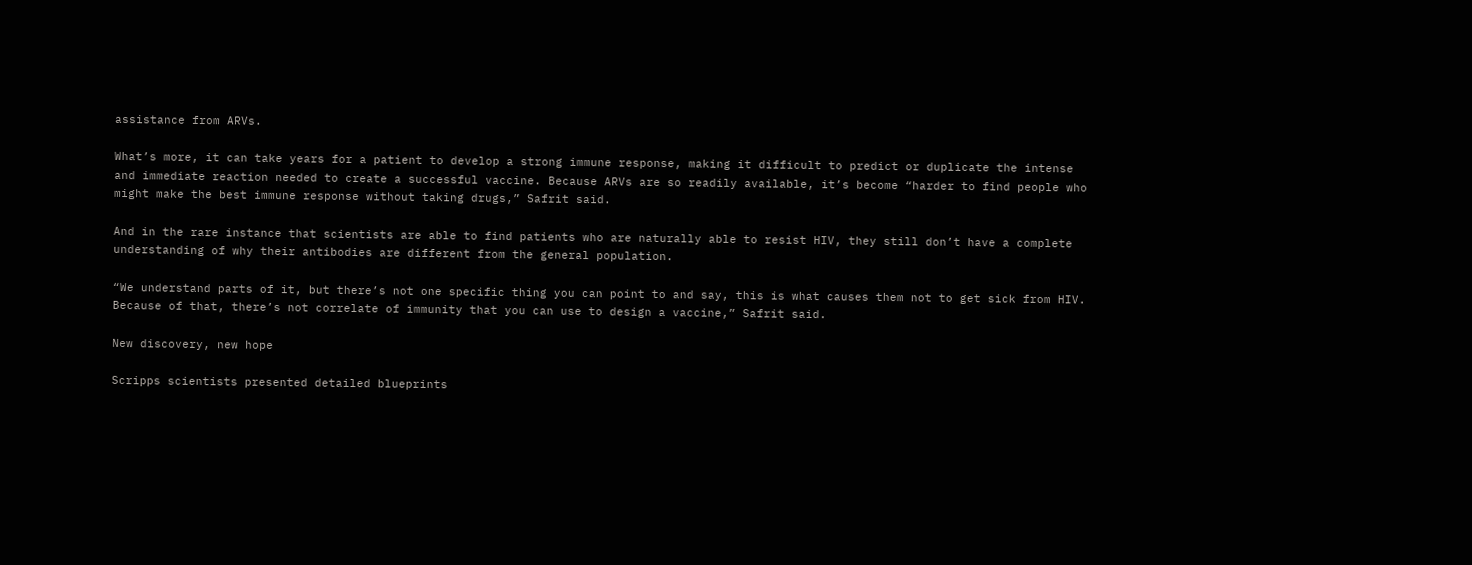assistance from ARVs.

What’s more, it can take years for a patient to develop a strong immune response, making it difficult to predict or duplicate the intense and immediate reaction needed to create a successful vaccine. Because ARVs are so readily available, it’s become “harder to find people who might make the best immune response without taking drugs,” Safrit said.

And in the rare instance that scientists are able to find patients who are naturally able to resist HIV, they still don’t have a complete understanding of why their antibodies are different from the general population.

“We understand parts of it, but there’s not one specific thing you can point to and say, this is what causes them not to get sick from HIV. Because of that, there’s not correlate of immunity that you can use to design a vaccine,” Safrit said.

New discovery, new hope

Scripps scientists presented detailed blueprints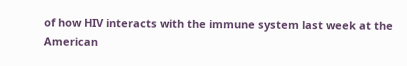of how HIV interacts with the immune system last week at the American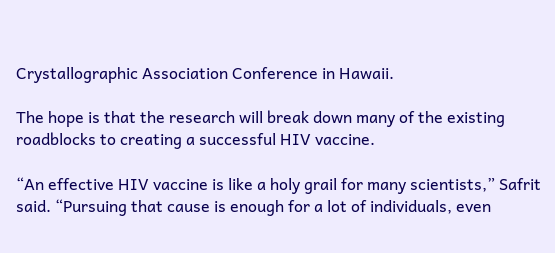Crystallographic Association Conference in Hawaii.

The hope is that the research will break down many of the existing roadblocks to creating a successful HIV vaccine.

“An effective HIV vaccine is like a holy grail for many scientists,” Safrit said. “Pursuing that cause is enough for a lot of individuals, even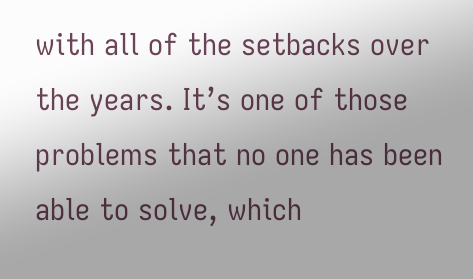with all of the setbacks over the years. It’s one of those problems that no one has been able to solve, which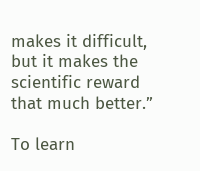makes it difficult, but it makes the scientific reward that much better.”

To learn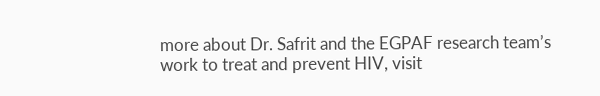more about Dr. Safrit and the EGPAF research team’s work to treat and prevent HIV, visit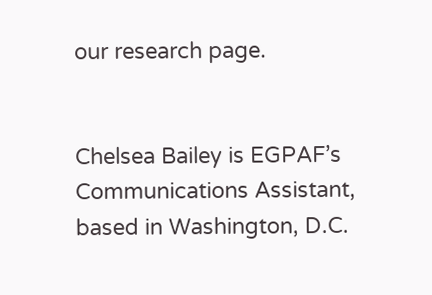our research page.


Chelsea Bailey is EGPAF’s Communications Assistant, based in Washington, D.C.